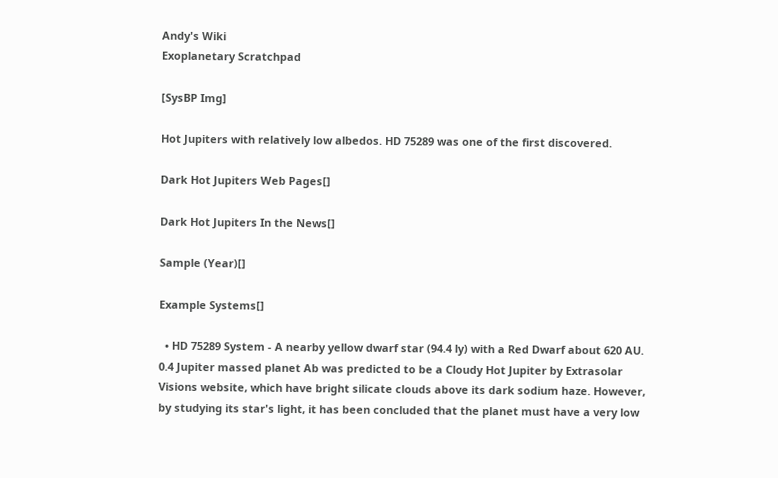Andy's Wiki
Exoplanetary Scratchpad

[SysBP Img]

Hot Jupiters with relatively low albedos. HD 75289 was one of the first discovered.

Dark Hot Jupiters Web Pages[]

Dark Hot Jupiters In the News[]

Sample (Year)[]

Example Systems[]

  • HD 75289 System - A nearby yellow dwarf star (94.4 ly) with a Red Dwarf about 620 AU. 0.4 Jupiter massed planet Ab was predicted to be a Cloudy Hot Jupiter by Extrasolar Visions website, which have bright silicate clouds above its dark sodium haze. However, by studying its star's light, it has been concluded that the planet must have a very low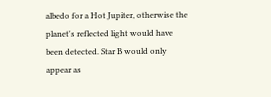albedo for a Hot Jupiter, otherwise the planet's reflected light would have been detected. Star B would only appear as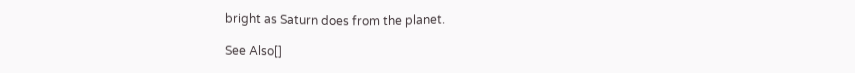bright as Saturn does from the planet.

See Also[]